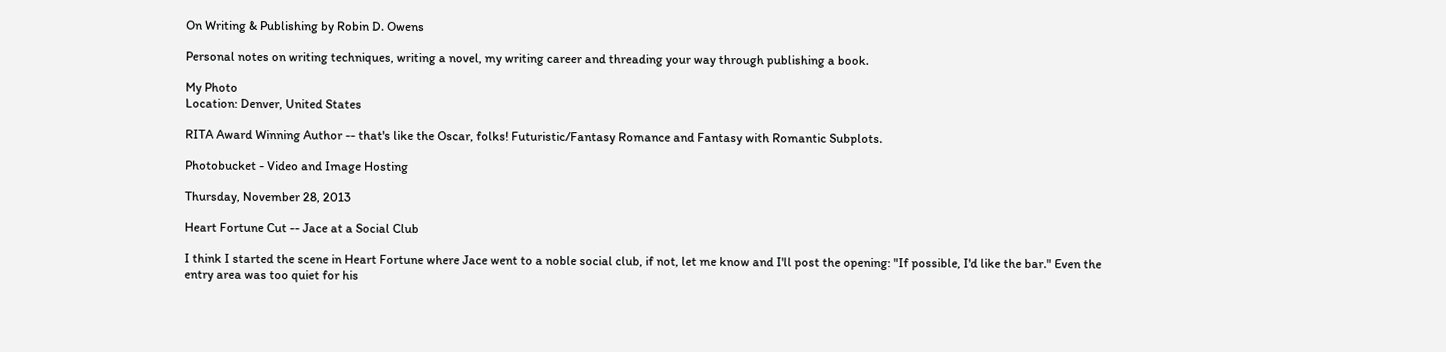On Writing & Publishing by Robin D. Owens

Personal notes on writing techniques, writing a novel, my writing career and threading your way through publishing a book.

My Photo
Location: Denver, United States

RITA Award Winning Author -- that's like the Oscar, folks! Futuristic/Fantasy Romance and Fantasy with Romantic Subplots.

Photobucket - Video and Image Hosting

Thursday, November 28, 2013

Heart Fortune Cut -- Jace at a Social Club

I think I started the scene in Heart Fortune where Jace went to a noble social club, if not, let me know and I'll post the opening: "If possible, I'd like the bar." Even the entry area was too quiet for his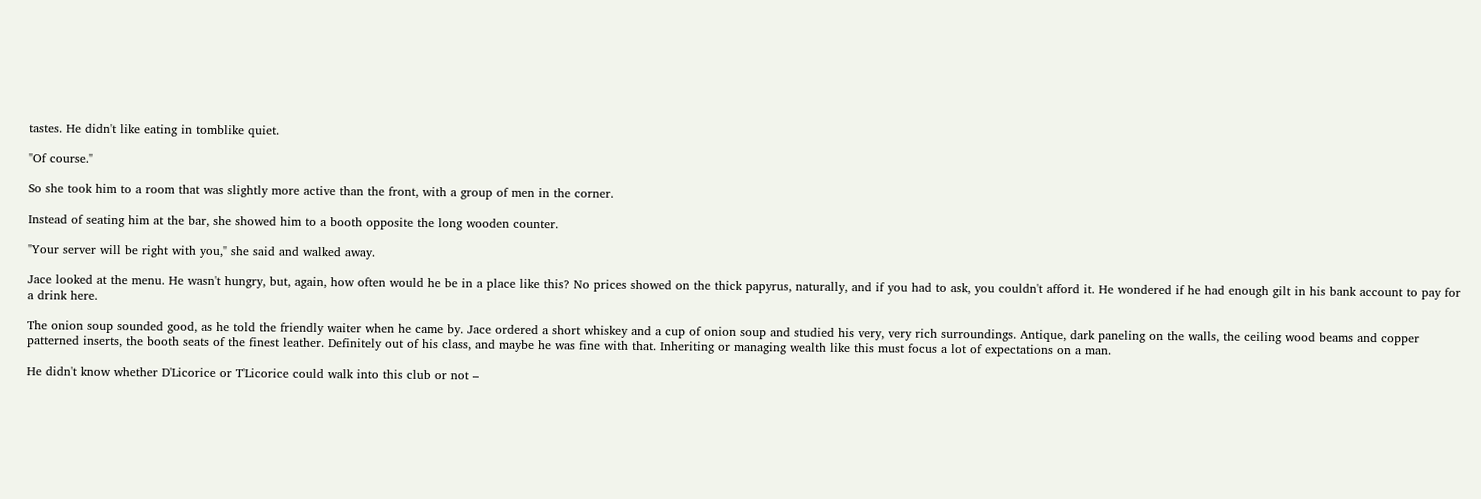tastes. He didn't like eating in tomblike quiet.

"Of course."

So she took him to a room that was slightly more active than the front, with a group of men in the corner.

Instead of seating him at the bar, she showed him to a booth opposite the long wooden counter.

"Your server will be right with you," she said and walked away.

Jace looked at the menu. He wasn't hungry, but, again, how often would he be in a place like this? No prices showed on the thick papyrus, naturally, and if you had to ask, you couldn't afford it. He wondered if he had enough gilt in his bank account to pay for a drink here.

The onion soup sounded good, as he told the friendly waiter when he came by. Jace ordered a short whiskey and a cup of onion soup and studied his very, very rich surroundings. Antique, dark paneling on the walls, the ceiling wood beams and copper patterned inserts, the booth seats of the finest leather. Definitely out of his class, and maybe he was fine with that. Inheriting or managing wealth like this must focus a lot of expectations on a man.

He didn't know whether D'Licorice or T'Licorice could walk into this club or not –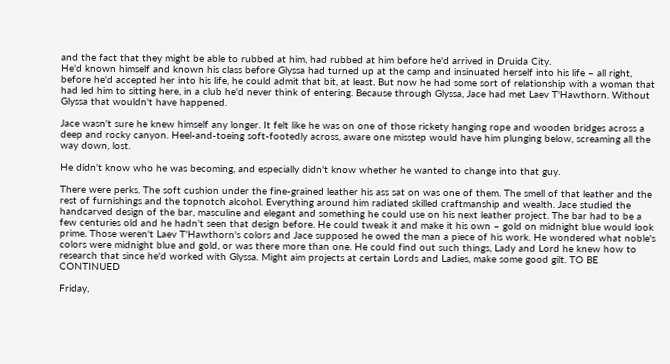and the fact that they might be able to rubbed at him, had rubbed at him before he'd arrived in Druida City.
He'd known himself and known his class before Glyssa had turned up at the camp and insinuated herself into his life – all right, before he'd accepted her into his life, he could admit that bit, at least. But now he had some sort of relationship with a woman that had led him to sitting here, in a club he'd never think of entering. Because through Glyssa, Jace had met Laev T'Hawthorn. Without Glyssa that wouldn't have happened.

Jace wasn't sure he knew himself any longer. It felt like he was on one of those rickety hanging rope and wooden bridges across a deep and rocky canyon. Heel-and-toeing soft-footedly across, aware one misstep would have him plunging below, screaming all the way down, lost.

He didn't know who he was becoming, and especially didn't know whether he wanted to change into that guy.

There were perks. The soft cushion under the fine-grained leather his ass sat on was one of them. The smell of that leather and the rest of furnishings and the topnotch alcohol. Everything around him radiated skilled craftmanship and wealth. Jace studied the handcarved design of the bar, masculine and elegant and something he could use on his next leather project. The bar had to be a few centuries old and he hadn't seen that design before. He could tweak it and make it his own – gold on midnight blue would look prime. Those weren't Laev T'Hawthorn's colors and Jace supposed he owed the man a piece of his work. He wondered what noble's colors were midnight blue and gold, or was there more than one. He could find out such things, Lady and Lord he knew how to research that since he'd worked with Glyssa. Might aim projects at certain Lords and Ladies, make some good gilt. TO BE CONTINUED

Friday,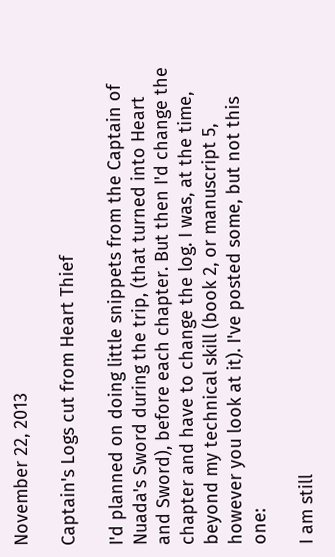November 22, 2013

Captain's Logs cut from Heart Thief

I'd planned on doing little snippets from the Captain of Nuada's Sword during the trip, (that turned into Heart and Sword), before each chapter. But then I'd change the chapter and have to change the log. I was, at the time, beyond my technical skill (book 2, or manuscript 5, however you look at it). I've posted some, but not this one:

I am still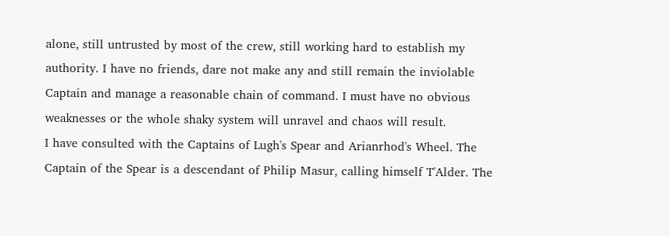alone, still untrusted by most of the crew, still working hard to establish my authority. I have no friends, dare not make any and still remain the inviolable Captain and manage a reasonable chain of command. I must have no obvious weaknesses or the whole shaky system will unravel and chaos will result.
I have consulted with the Captains of Lugh's Spear and Arianrhod's Wheel. The Captain of the Spear is a descendant of Philip Masur, calling himself T'Alder. The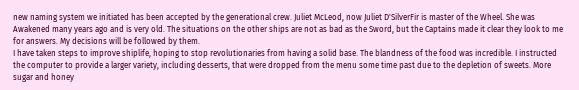new naming system we initiated has been accepted by the generational crew. Juliet McLeod, now Juliet D'SilverFir is master of the Wheel. She was Awakened many years ago and is very old. The situations on the other ships are not as bad as the Sword, but the Captains made it clear they look to me for answers. My decisions will be followed by them.
I have taken steps to improve shiplife, hoping to stop revolutionaries from having a solid base. The blandness of the food was incredible. I instructed the computer to provide a larger variety, including desserts, that were dropped from the menu some time past due to the depletion of sweets. More sugar and honey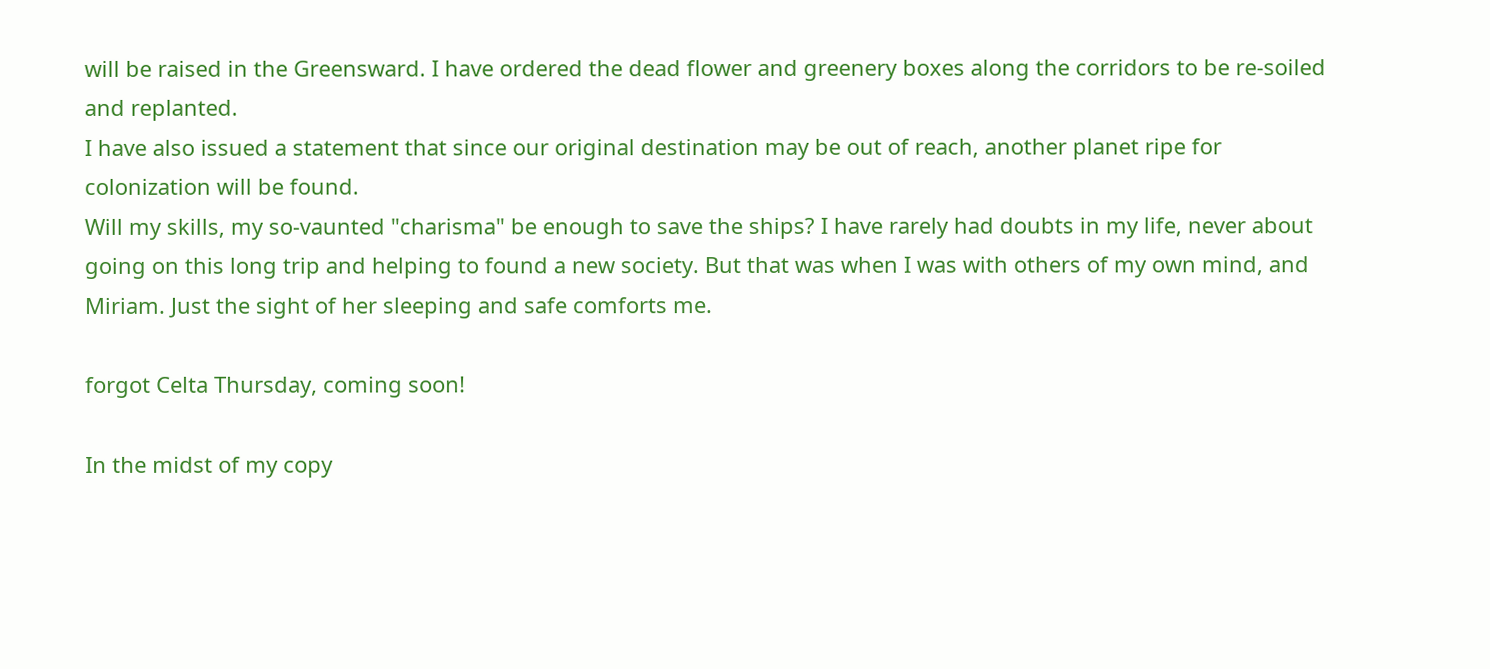will be raised in the Greensward. I have ordered the dead flower and greenery boxes along the corridors to be re-soiled and replanted.
I have also issued a statement that since our original destination may be out of reach, another planet ripe for colonization will be found.
Will my skills, my so-vaunted "charisma" be enough to save the ships? I have rarely had doubts in my life, never about going on this long trip and helping to found a new society. But that was when I was with others of my own mind, and Miriam. Just the sight of her sleeping and safe comforts me.

forgot Celta Thursday, coming soon!

In the midst of my copy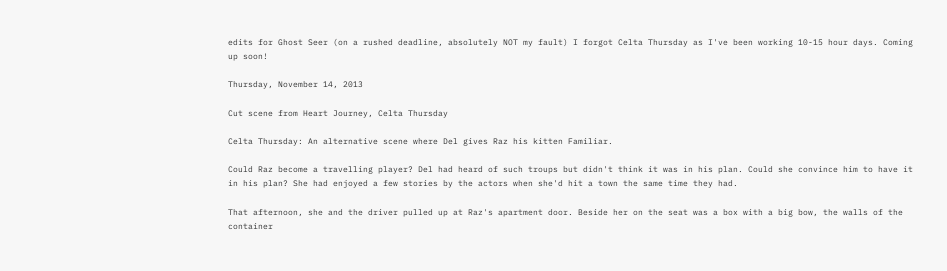edits for Ghost Seer (on a rushed deadline, absolutely NOT my fault) I forgot Celta Thursday as I've been working 10-15 hour days. Coming up soon!

Thursday, November 14, 2013

Cut scene from Heart Journey, Celta Thursday

Celta Thursday: An alternative scene where Del gives Raz his kitten Familiar.

Could Raz become a travelling player? Del had heard of such troups but didn't think it was in his plan. Could she convince him to have it in his plan? She had enjoyed a few stories by the actors when she'd hit a town the same time they had.

That afternoon, she and the driver pulled up at Raz's apartment door. Beside her on the seat was a box with a big bow, the walls of the container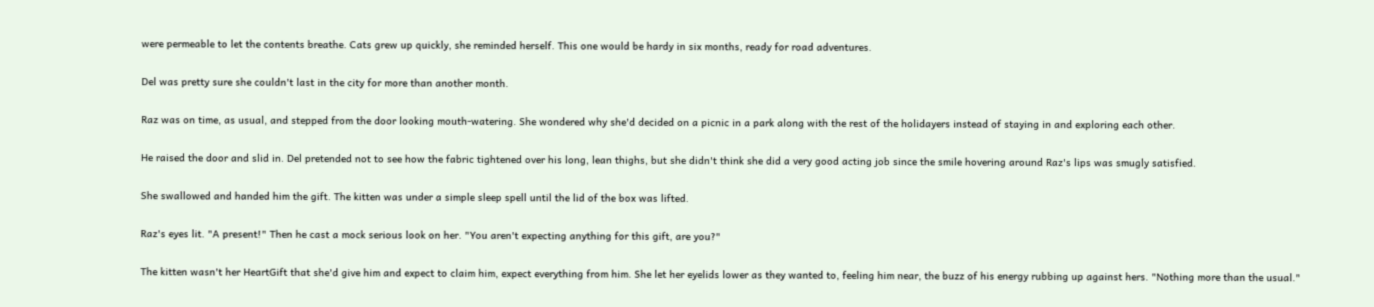were permeable to let the contents breathe. Cats grew up quickly, she reminded herself. This one would be hardy in six months, ready for road adventures.

Del was pretty sure she couldn't last in the city for more than another month.

Raz was on time, as usual, and stepped from the door looking mouth-watering. She wondered why she'd decided on a picnic in a park along with the rest of the holidayers instead of staying in and exploring each other.

He raised the door and slid in. Del pretended not to see how the fabric tightened over his long, lean thighs, but she didn't think she did a very good acting job since the smile hovering around Raz's lips was smugly satisfied.

She swallowed and handed him the gift. The kitten was under a simple sleep spell until the lid of the box was lifted.

Raz's eyes lit. "A present!" Then he cast a mock serious look on her. "You aren't expecting anything for this gift, are you?"

The kitten wasn't her HeartGift that she'd give him and expect to claim him, expect everything from him. She let her eyelids lower as they wanted to, feeling him near, the buzz of his energy rubbing up against hers. "Nothing more than the usual."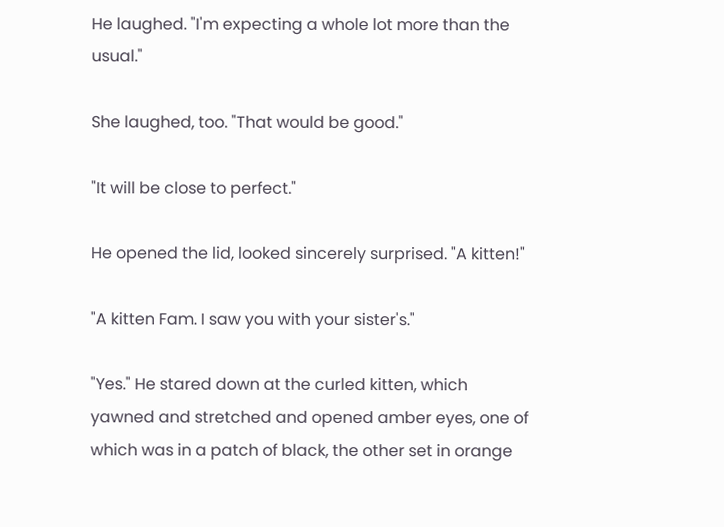He laughed. "I'm expecting a whole lot more than the usual."

She laughed, too. "That would be good."

"It will be close to perfect."

He opened the lid, looked sincerely surprised. "A kitten!"

"A kitten Fam. I saw you with your sister's."

"Yes." He stared down at the curled kitten, which yawned and stretched and opened amber eyes, one of which was in a patch of black, the other set in orange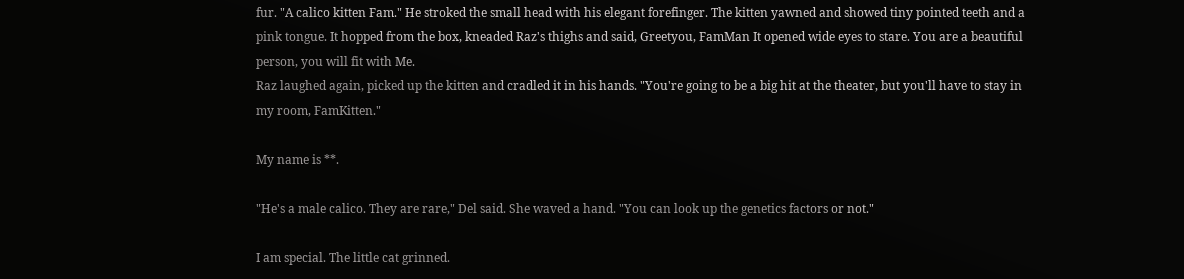fur. "A calico kitten Fam." He stroked the small head with his elegant forefinger. The kitten yawned and showed tiny pointed teeth and a pink tongue. It hopped from the box, kneaded Raz's thighs and said, Greetyou, FamMan It opened wide eyes to stare. You are a beautiful person, you will fit with Me.
Raz laughed again, picked up the kitten and cradled it in his hands. "You're going to be a big hit at the theater, but you'll have to stay in my room, FamKitten."

My name is **.

"He's a male calico. They are rare," Del said. She waved a hand. "You can look up the genetics factors or not."

I am special. The little cat grinned.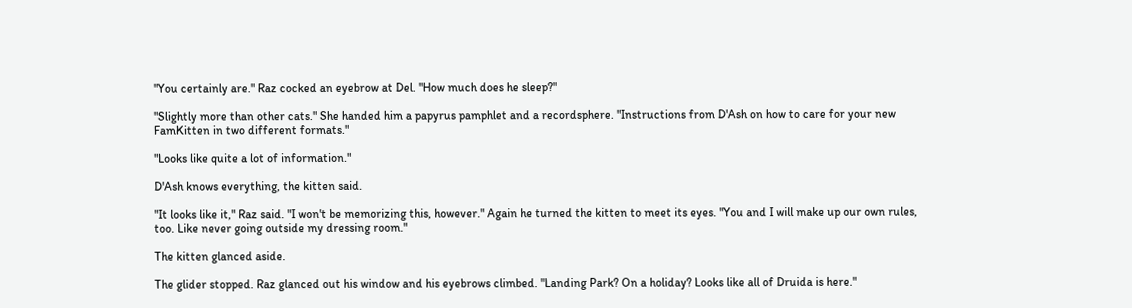"You certainly are." Raz cocked an eyebrow at Del. "How much does he sleep?"

"Slightly more than other cats." She handed him a papyrus pamphlet and a recordsphere. "Instructions from D'Ash on how to care for your new FamKitten in two different formats."

"Looks like quite a lot of information."

D'Ash knows everything, the kitten said.

"It looks like it," Raz said. "I won't be memorizing this, however." Again he turned the kitten to meet its eyes. "You and I will make up our own rules, too. Like never going outside my dressing room."

The kitten glanced aside.

The glider stopped. Raz glanced out his window and his eyebrows climbed. "Landing Park? On a holiday? Looks like all of Druida is here."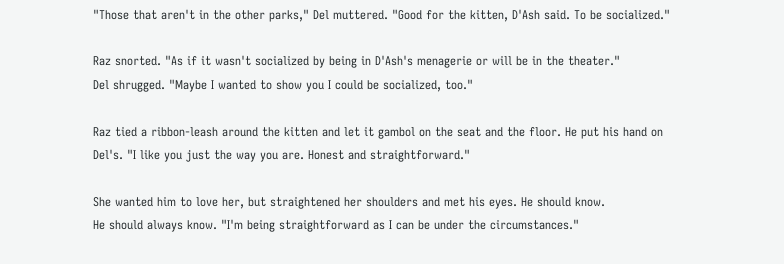"Those that aren't in the other parks," Del muttered. "Good for the kitten, D'Ash said. To be socialized."

Raz snorted. "As if it wasn't socialized by being in D'Ash's menagerie or will be in the theater."
Del shrugged. "Maybe I wanted to show you I could be socialized, too."

Raz tied a ribbon-leash around the kitten and let it gambol on the seat and the floor. He put his hand on Del's. "I like you just the way you are. Honest and straightforward."

She wanted him to love her, but straightened her shoulders and met his eyes. He should know.
He should always know. "I'm being straightforward as I can be under the circumstances."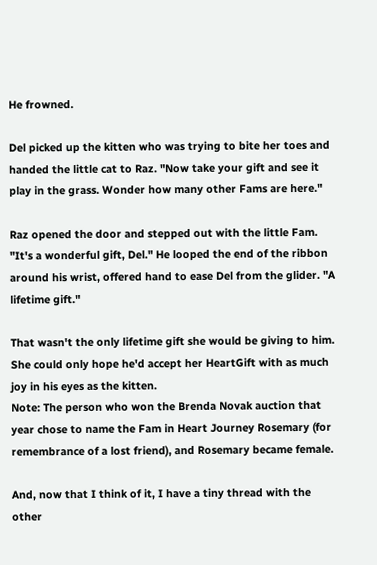He frowned.

Del picked up the kitten who was trying to bite her toes and handed the little cat to Raz. "Now take your gift and see it play in the grass. Wonder how many other Fams are here."

Raz opened the door and stepped out with the little Fam. "It's a wonderful gift, Del." He looped the end of the ribbon around his wrist, offered hand to ease Del from the glider. "A lifetime gift."

That wasn't the only lifetime gift she would be giving to him. She could only hope he'd accept her HeartGift with as much joy in his eyes as the kitten.
Note: The person who won the Brenda Novak auction that year chose to name the Fam in Heart Journey Rosemary (for remembrance of a lost friend), and Rosemary became female.

And, now that I think of it, I have a tiny thread with the other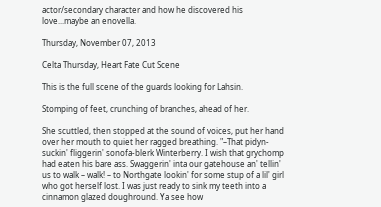actor/secondary character and how he discovered his love...maybe an enovella.

Thursday, November 07, 2013

Celta Thursday, Heart Fate Cut Scene

This is the full scene of the guards looking for Lahsin.

Stomping of feet, crunching of branches, ahead of her.

She scuttled, then stopped at the sound of voices, put her hand over her mouth to quiet her ragged breathing. "–That pidyn-suckin' fliggerin' sonofa-blerk Winterberry. I wish that grychomp had eaten his bare ass. Swaggerin' inta our gatehouse an' tellin' us to walk – walk! – to Northgate lookin' for some stup of a lil' girl who got herself lost. I was just ready to sink my teeth into a cinnamon glazed doughround. Ya see how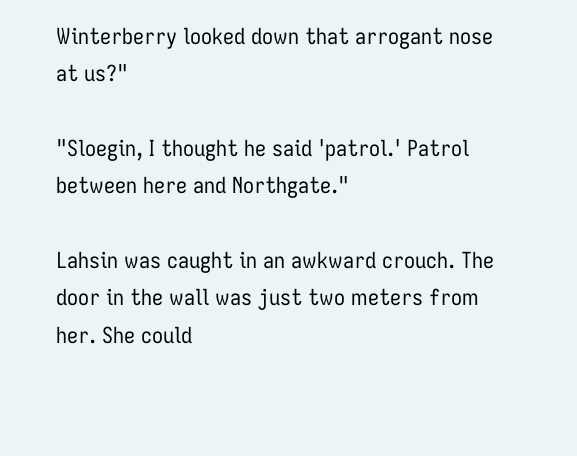Winterberry looked down that arrogant nose at us?"

"Sloegin, I thought he said 'patrol.' Patrol between here and Northgate."

Lahsin was caught in an awkward crouch. The door in the wall was just two meters from her. She could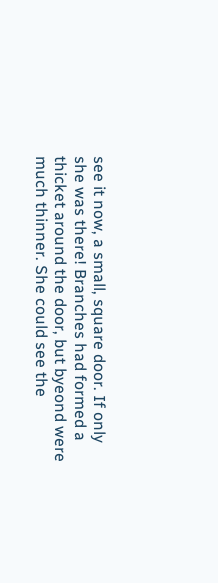see it now, a small, square door. If only she was there! Branches had formed a thicket around the door, but byeond were much thinner. She could see the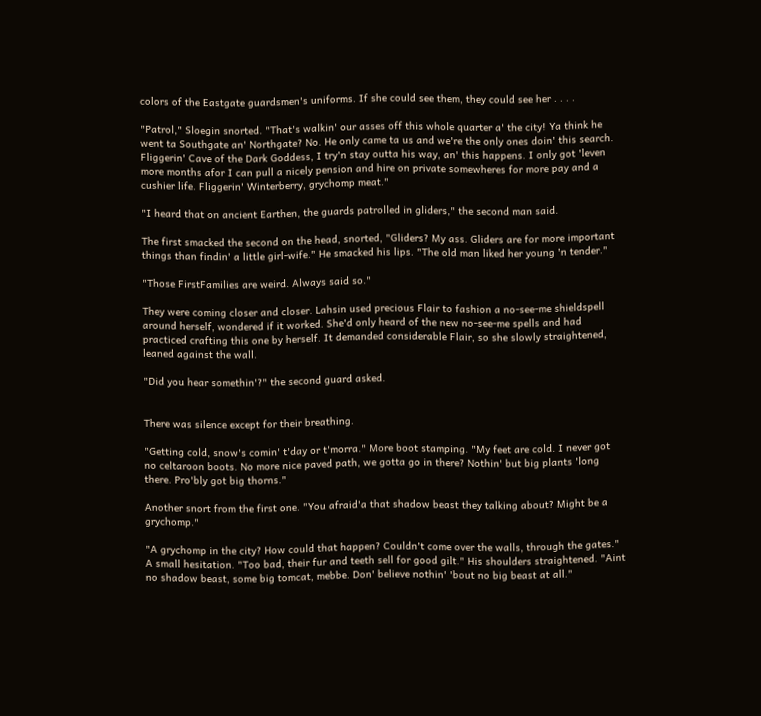colors of the Eastgate guardsmen's uniforms. If she could see them, they could see her . . . .

"Patrol," Sloegin snorted. "That's walkin' our asses off this whole quarter a' the city! Ya think he went ta Southgate an' Northgate? No. He only came ta us and we're the only ones doin' this search. Fliggerin' Cave of the Dark Goddess, I try'n stay outta his way, an' this happens. I only got 'leven more months afor I can pull a nicely pension and hire on private somewheres for more pay and a cushier life. Fliggerin' Winterberry, grychomp meat."

"I heard that on ancient Earthen, the guards patrolled in gliders," the second man said.

The first smacked the second on the head, snorted, "Gliders? My ass. Gliders are for more important things than findin' a little girl-wife." He smacked his lips. "The old man liked her young 'n tender."

"Those FirstFamilies are weird. Always said so."

They were coming closer and closer. Lahsin used precious Flair to fashion a no-see-me shieldspell around herself, wondered if it worked. She'd only heard of the new no-see-me spells and had practiced crafting this one by herself. It demanded considerable Flair, so she slowly straightened, leaned against the wall.

"Did you hear somethin'?" the second guard asked.


There was silence except for their breathing.

"Getting cold, snow's comin' t'day or t'morra." More boot stamping. "My feet are cold. I never got no celtaroon boots. No more nice paved path, we gotta go in there? Nothin' but big plants 'long there. Pro'bly got big thorns."

Another snort from the first one. "You afraid'a that shadow beast they talking about? Might be a grychomp."

"A grychomp in the city? How could that happen? Couldn't come over the walls, through the gates." A small hesitation. "Too bad, their fur and teeth sell for good gilt." His shoulders straightened. "Aint no shadow beast, some big tomcat, mebbe. Don' believe nothin' 'bout no big beast at all."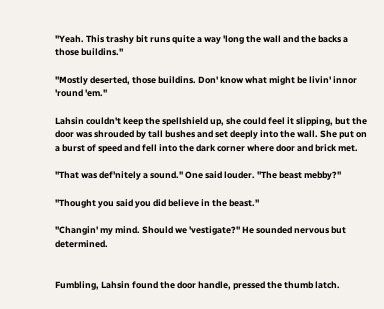"Yeah. This trashy bit runs quite a way 'long the wall and the backs a those buildins."

"Mostly deserted, those buildins. Don' know what might be livin' innor 'round 'em."

Lahsin couldn't keep the spellshield up, she could feel it slipping, but the door was shrouded by tall bushes and set deeply into the wall. She put on a burst of speed and fell into the dark corner where door and brick met.

"That was def'nitely a sound." One said louder. "The beast mebby?"

"Thought you said you did believe in the beast."

"Changin' my mind. Should we 'vestigate?" He sounded nervous but determined.


Fumbling, Lahsin found the door handle, pressed the thumb latch.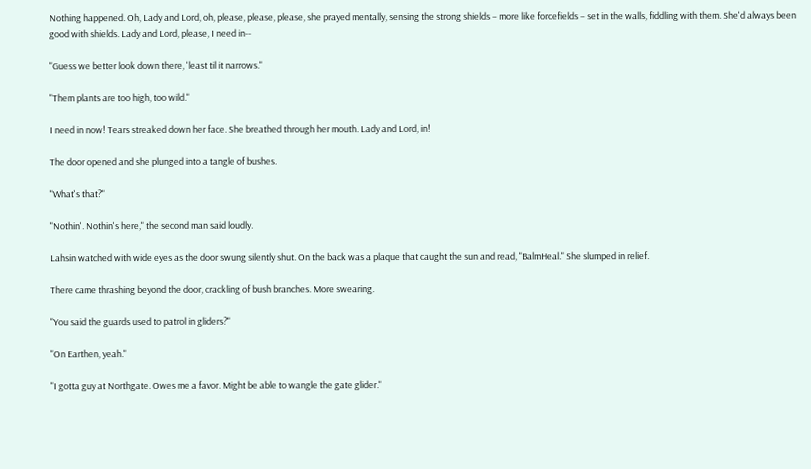Nothing happened. Oh, Lady and Lord, oh, please, please, please, she prayed mentally, sensing the strong shields – more like forcefields – set in the walls, fiddling with them. She'd always been good with shields. Lady and Lord, please, I need in--

"Guess we better look down there, 'least til it narrows."

"Them plants are too high, too wild."

I need in now! Tears streaked down her face. She breathed through her mouth. Lady and Lord, in!

The door opened and she plunged into a tangle of bushes.

"What's that?"

"Nothin'. Nothin's here," the second man said loudly.

Lahsin watched with wide eyes as the door swung silently shut. On the back was a plaque that caught the sun and read, "BalmHeal." She slumped in relief.

There came thrashing beyond the door, crackling of bush branches. More swearing.

"You said the guards used to patrol in gliders?"

"On Earthen, yeah."

"I gotta guy at Northgate. Owes me a favor. Might be able to wangle the gate glider."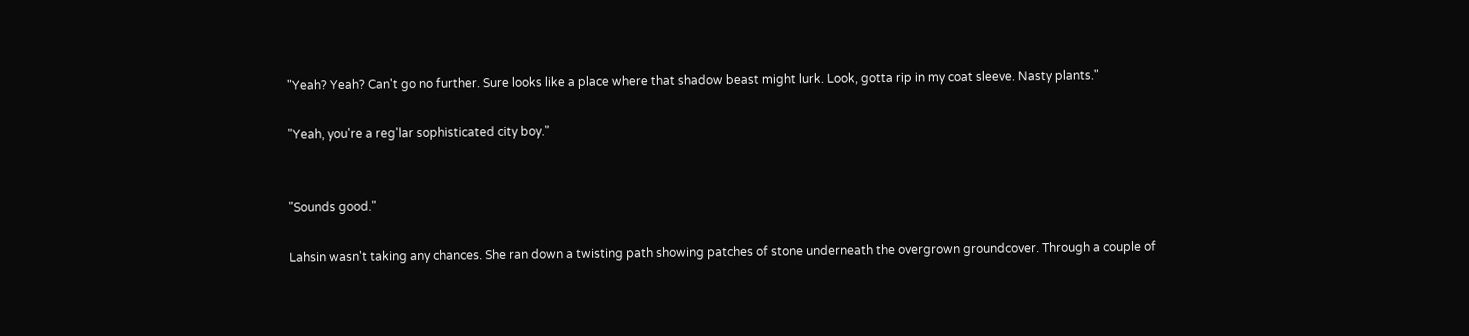"Yeah? Yeah? Can't go no further. Sure looks like a place where that shadow beast might lurk. Look, gotta rip in my coat sleeve. Nasty plants."

"Yeah, you're a reg'lar sophisticated city boy."


"Sounds good."

Lahsin wasn't taking any chances. She ran down a twisting path showing patches of stone underneath the overgrown groundcover. Through a couple of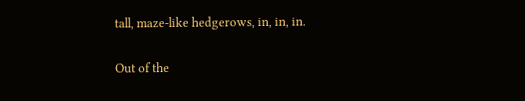tall, maze-like hedgerows, in, in, in.

Out of the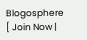Blogosphere
[ Join Now |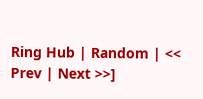Ring Hub | Random | << Prev | Next >>]